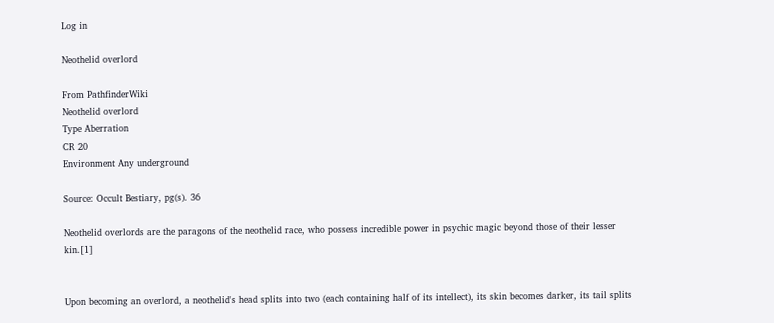Log in

Neothelid overlord

From PathfinderWiki
Neothelid overlord
Type Aberration
CR 20
Environment Any underground

Source: Occult Bestiary, pg(s). 36

Neothelid overlords are the paragons of the neothelid race, who possess incredible power in psychic magic beyond those of their lesser kin.[1]


Upon becoming an overlord, a neothelid's head splits into two (each containing half of its intellect), its skin becomes darker, its tail splits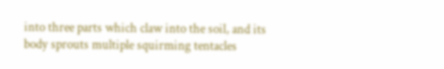into three parts which claw into the soil, and its body sprouts multiple squirming tentacles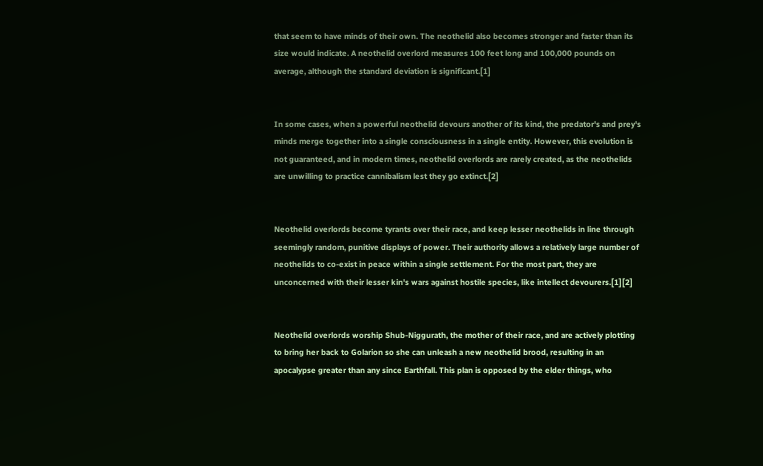that seem to have minds of their own. The neothelid also becomes stronger and faster than its size would indicate. A neothelid overlord measures 100 feet long and 100,000 pounds on average, although the standard deviation is significant.[1]


In some cases, when a powerful neothelid devours another of its kind, the predator's and prey's minds merge together into a single consciousness in a single entity. However, this evolution is not guaranteed, and in modern times, neothelid overlords are rarely created, as the neothelids are unwilling to practice cannibalism lest they go extinct.[2]


Neothelid overlords become tyrants over their race, and keep lesser neothelids in line through seemingly random, punitive displays of power. Their authority allows a relatively large number of neothelids to co-exist in peace within a single settlement. For the most part, they are unconcerned with their lesser kin's wars against hostile species, like intellect devourers.[1][2]


Neothelid overlords worship Shub-Niggurath, the mother of their race, and are actively plotting to bring her back to Golarion so she can unleash a new neothelid brood, resulting in an apocalypse greater than any since Earthfall. This plan is opposed by the elder things, who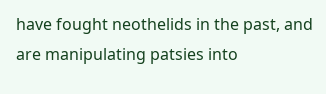have fought neothelids in the past, and are manipulating patsies into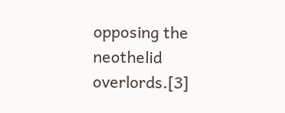opposing the neothelid overlords.[3]